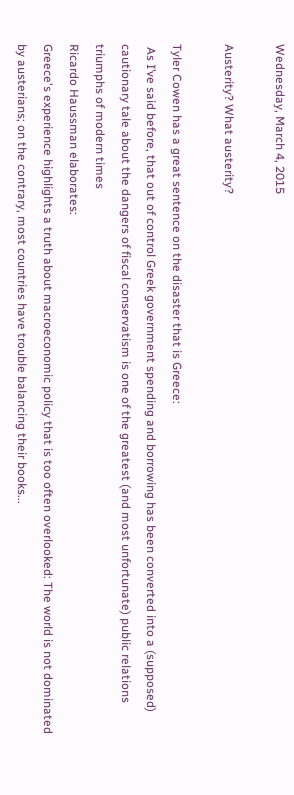Wednesday, March 4, 2015

Austerity? What austerity?

Tyler Cowen has a great sentence on the disaster that is Greece:
 As I’ve said before, that out of control Greek government spending and borrowing has been converted into a (supposed) cautionary tale about the dangers of fiscal conservatism is one of the greatest (and most unfortunate) public relations triumphs of modern times
Ricardo Haussman elaborates:
Greece's experience highlights a truth about macroeconomic policy that is too often overlooked: The world is not dominated by austerians; on the contrary, most countries have trouble balancing their books...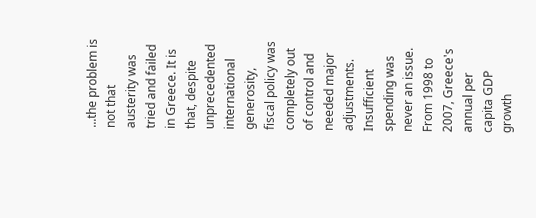...the problem is not that austerity was tried and failed in Greece. It is that, despite unprecedented international generosity, fiscal policy was completely out of control and needed major adjustments. Insufficient spending was never an issue. From 1998 to 2007, Greece's annual per capita GDP growth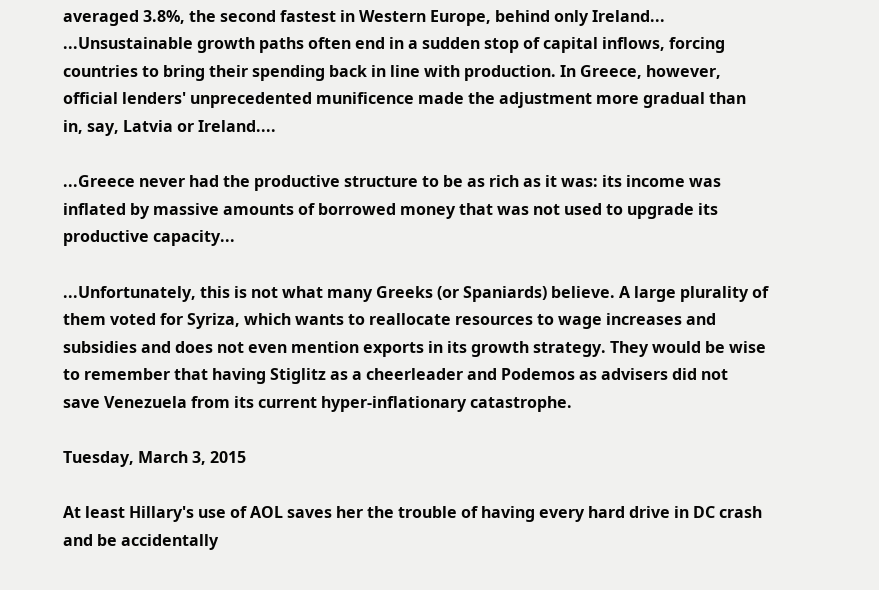averaged 3.8%, the second fastest in Western Europe, behind only Ireland...
...Unsustainable growth paths often end in a sudden stop of capital inflows, forcing countries to bring their spending back in line with production. In Greece, however, official lenders' unprecedented munificence made the adjustment more gradual than in, say, Latvia or Ireland....

...Greece never had the productive structure to be as rich as it was: its income was inflated by massive amounts of borrowed money that was not used to upgrade its productive capacity...

...Unfortunately, this is not what many Greeks (or Spaniards) believe. A large plurality of them voted for Syriza, which wants to reallocate resources to wage increases and subsidies and does not even mention exports in its growth strategy. They would be wise to remember that having Stiglitz as a cheerleader and Podemos as advisers did not save Venezuela from its current hyper-inflationary catastrophe.

Tuesday, March 3, 2015

At least Hillary's use of AOL saves her the trouble of having every hard drive in DC crash and be accidentally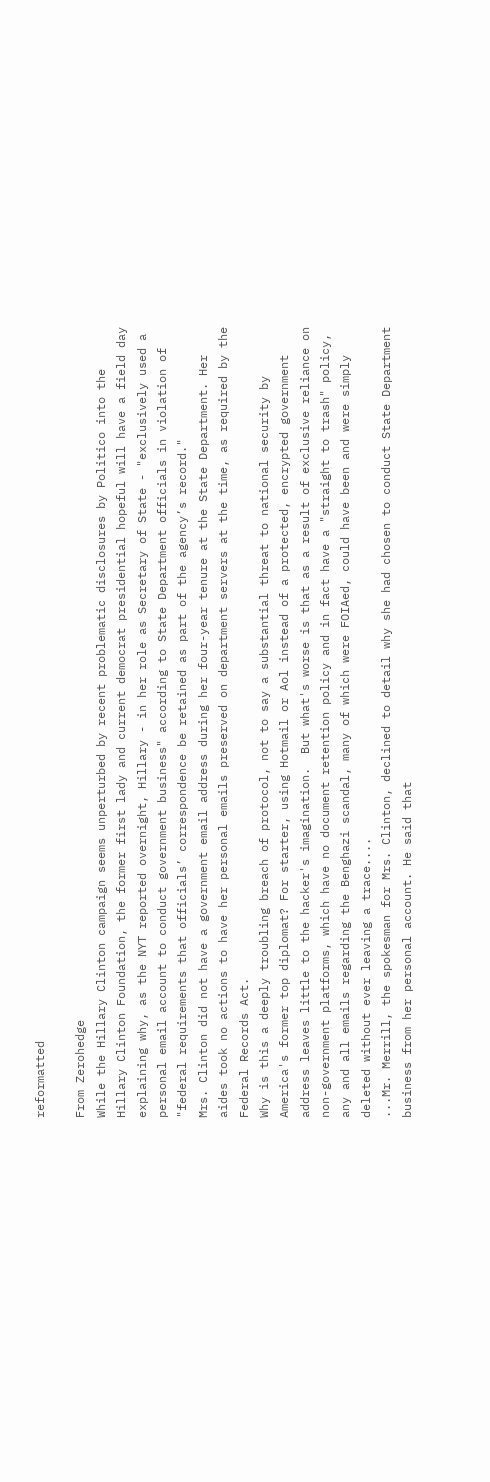reformatted

From Zerohedge
While the Hillary Clinton campaign seems unperturbed by recent problematic disclosures by Politico into the Hillary Clinton Foundation, the former first lady and current democrat presidential hopeful will have a field day explaining why, as the NYT reported overnight, Hillary - in her role as Secretary of State - "exclusively used a personal email account to conduct government business" according to State Department officials in violation of "federal requirements that officials’ correspondence be retained as part of the agency’s record."
Mrs. Clinton did not have a government email address during her four-year tenure at the State Department. Her aides took no actions to have her personal emails preserved on department servers at the time, as required by the Federal Records Act.
Why is this a deeply troubling breach of protocol, not to say a substantial threat to national security by America's former top diplomat? For starter, using Hotmail or Aol instead of a protected, encrypted government address leaves little to the hacker's imagination.  But what's worse is that as a result of exclusive reliance on non-government platforms, which have no document retention policy and in fact have a "straight to trash" policy, any and all emails regarding the Benghazi scandal, many of which were FOIAed, could have been and were simply deleted without ever leaving a trace....
...Mr. Merrill, the spokesman for Mrs. Clinton, declined to detail why she had chosen to conduct State Department business from her personal account. He said that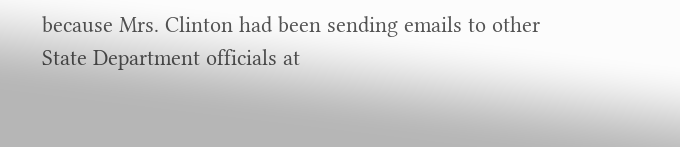because Mrs. Clinton had been sending emails to other State Department officials at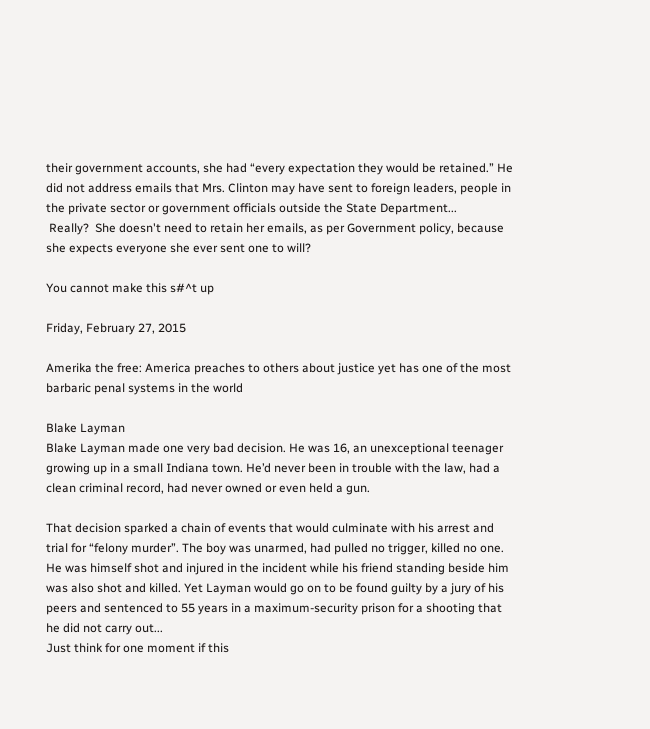their government accounts, she had “every expectation they would be retained.” He did not address emails that Mrs. Clinton may have sent to foreign leaders, people in the private sector or government officials outside the State Department...
 Really?  She doesn't need to retain her emails, as per Government policy, because she expects everyone she ever sent one to will?

You cannot make this s#^t up

Friday, February 27, 2015

Amerika the free: America preaches to others about justice yet has one of the most barbaric penal systems in the world

Blake Layman
Blake Layman made one very bad decision. He was 16, an unexceptional teenager growing up in a small Indiana town. He’d never been in trouble with the law, had a clean criminal record, had never owned or even held a gun.

That decision sparked a chain of events that would culminate with his arrest and trial for “felony murder”. The boy was unarmed, had pulled no trigger, killed no one. He was himself shot and injured in the incident while his friend standing beside him was also shot and killed. Yet Layman would go on to be found guilty by a jury of his peers and sentenced to 55 years in a maximum-security prison for a shooting that he did not carry out...
Just think for one moment if this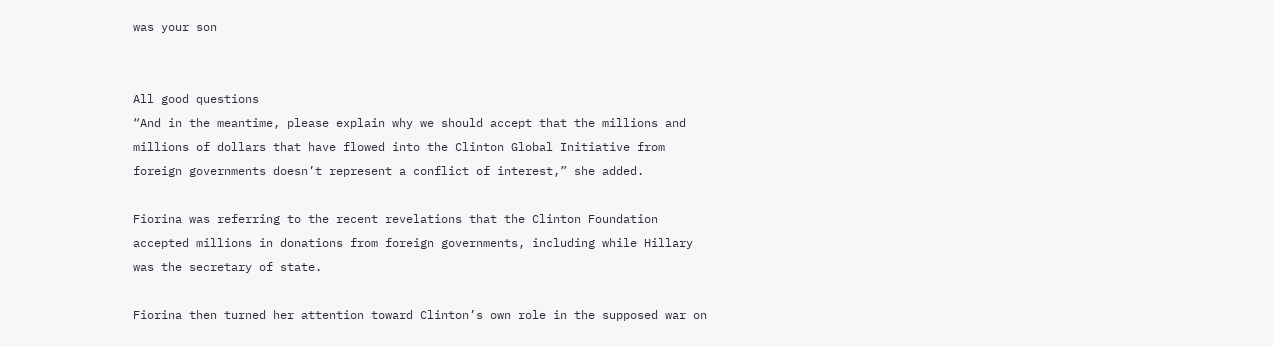was your son


All good questions
“And in the meantime, please explain why we should accept that the millions and millions of dollars that have flowed into the Clinton Global Initiative from foreign governments doesn’t represent a conflict of interest,” she added.

Fiorina was referring to the recent revelations that the Clinton Foundation accepted millions in donations from foreign governments, including while Hillary was the secretary of state.

Fiorina then turned her attention toward Clinton’s own role in the supposed war on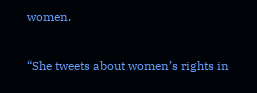women.

“She tweets about women’s rights in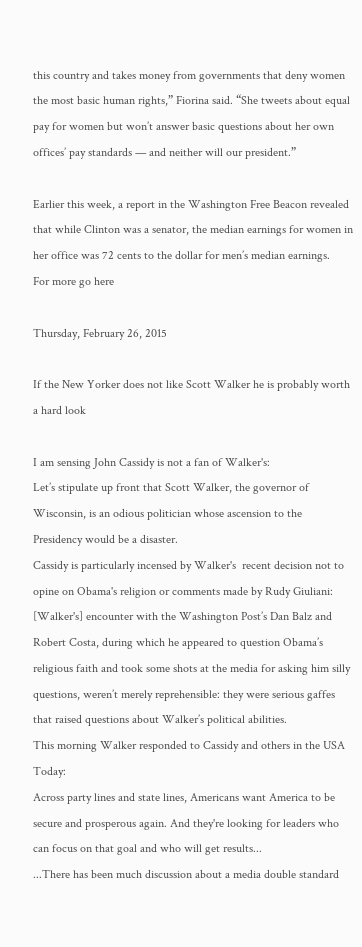this country and takes money from governments that deny women the most basic human rights,” Fiorina said. “She tweets about equal pay for women but won’t answer basic questions about her own offices’ pay standards — and neither will our president.”

Earlier this week, a report in the Washington Free Beacon revealed that while Clinton was a senator, the median earnings for women in her office was 72 cents to the dollar for men’s median earnings.
For more go here

Thursday, February 26, 2015

If the New Yorker does not like Scott Walker he is probably worth a hard look

I am sensing John Cassidy is not a fan of Walker's:
Let’s stipulate up front that Scott Walker, the governor of Wisconsin, is an odious politician whose ascension to the Presidency would be a disaster.
Cassidy is particularly incensed by Walker's  recent decision not to opine on Obama's religion or comments made by Rudy Giuliani:
[Walker's] encounter with the Washington Post’s Dan Balz and Robert Costa, during which he appeared to question Obama’s religious faith and took some shots at the media for asking him silly questions, weren’t merely reprehensible: they were serious gaffes that raised questions about Walker’s political abilities.
This morning Walker responded to Cassidy and others in the USA Today:
Across party lines and state lines, Americans want America to be secure and prosperous again. And they're looking for leaders who can focus on that goal and who will get results...
...There has been much discussion about a media double standard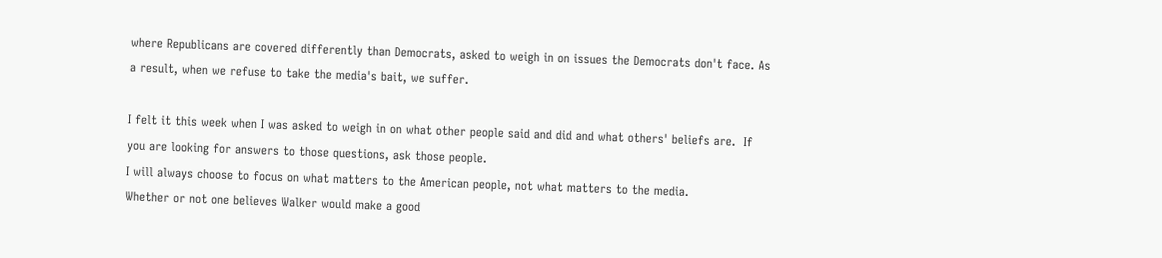where Republicans are covered differently than Democrats, asked to weigh in on issues the Democrats don't face. As a result, when we refuse to take the media's bait, we suffer.

I felt it this week when I was asked to weigh in on what other people said and did and what others' beliefs are.  If you are looking for answers to those questions, ask those people.
I will always choose to focus on what matters to the American people, not what matters to the media.
Whether or not one believes Walker would make a good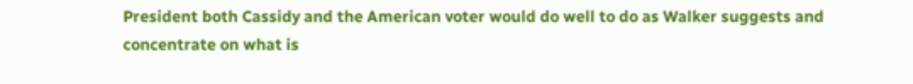President both Cassidy and the American voter would do well to do as Walker suggests and concentrate on what is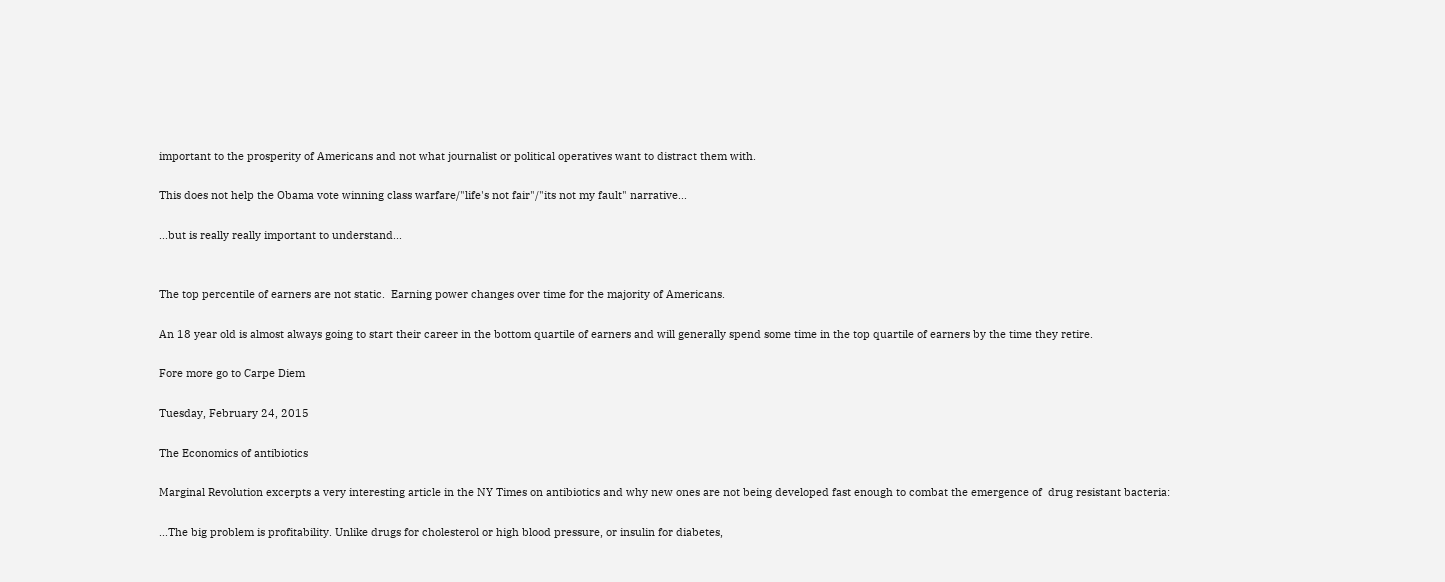important to the prosperity of Americans and not what journalist or political operatives want to distract them with.

This does not help the Obama vote winning class warfare/"life's not fair"/"its not my fault" narrative...

...but is really really important to understand...


The top percentile of earners are not static.  Earning power changes over time for the majority of Americans.

An 18 year old is almost always going to start their career in the bottom quartile of earners and will generally spend some time in the top quartile of earners by the time they retire.

Fore more go to Carpe Diem

Tuesday, February 24, 2015

The Economics of antibiotics

Marginal Revolution excerpts a very interesting article in the NY Times on antibiotics and why new ones are not being developed fast enough to combat the emergence of  drug resistant bacteria:

...The big problem is profitability. Unlike drugs for cholesterol or high blood pressure, or insulin for diabetes,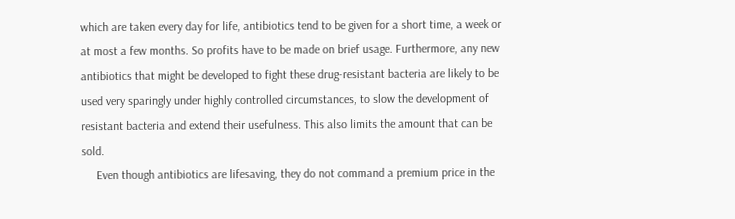which are taken every day for life, antibiotics tend to be given for a short time, a week or at most a few months. So profits have to be made on brief usage. Furthermore, any new antibiotics that might be developed to fight these drug-resistant bacteria are likely to be used very sparingly under highly controlled circumstances, to slow the development of resistant bacteria and extend their usefulness. This also limits the amount that can be sold.
     Even though antibiotics are lifesaving, they do not command a premium price in the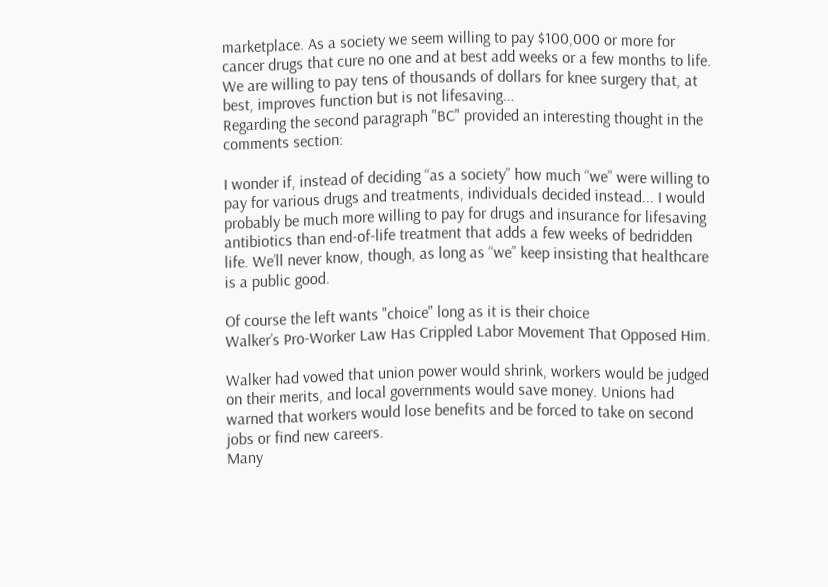marketplace. As a society we seem willing to pay $100,000 or more for cancer drugs that cure no one and at best add weeks or a few months to life. We are willing to pay tens of thousands of dollars for knee surgery that, at best, improves function but is not lifesaving...
Regarding the second paragraph "BC" provided an interesting thought in the comments section:

I wonder if, instead of deciding “as a society” how much “we” were willing to pay for various drugs and treatments, individuals decided instead... I would probably be much more willing to pay for drugs and insurance for lifesaving antibiotics than end-of-life treatment that adds a few weeks of bedridden life. We’ll never know, though, as long as “we” keep insisting that healthcare is a public good.

Of course the left wants "choice" long as it is their choice
Walker’s Pro-Worker Law Has Crippled Labor Movement That Opposed Him.

Walker had vowed that union power would shrink, workers would be judged on their merits, and local governments would save money. Unions had warned that workers would lose benefits and be forced to take on second jobs or find new careers.
Many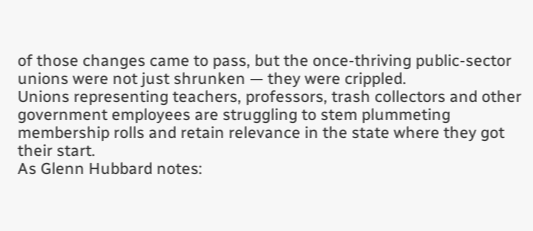of those changes came to pass, but the once-thriving public-sector unions were not just shrunken — they were crippled.
Unions representing teachers, professors, trash collectors and other government employees are struggling to stem plummeting membership rolls and retain relevance in the state where they got their start.
As Glenn Hubbard notes: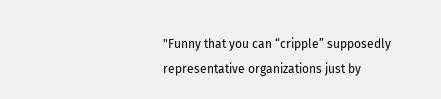"Funny that you can “cripple” supposedly representative organizations just by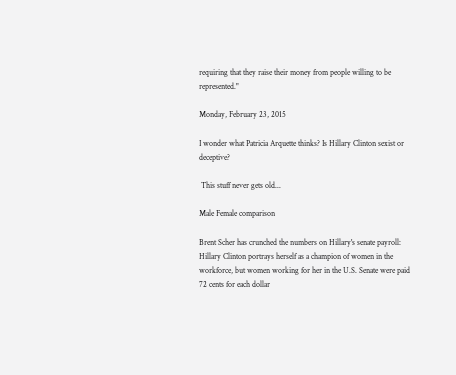requiring that they raise their money from people willing to be represented."

Monday, February 23, 2015

I wonder what Patricia Arquette thinks? Is Hillary Clinton sexist or deceptive?

 This stuff never gets old...

Male Female comparison

Brent Scher has crunched the numbers on Hillary's senate payroll:
Hillary Clinton portrays herself as a champion of women in the workforce, but women working for her in the U.S. Senate were paid 72 cents for each dollar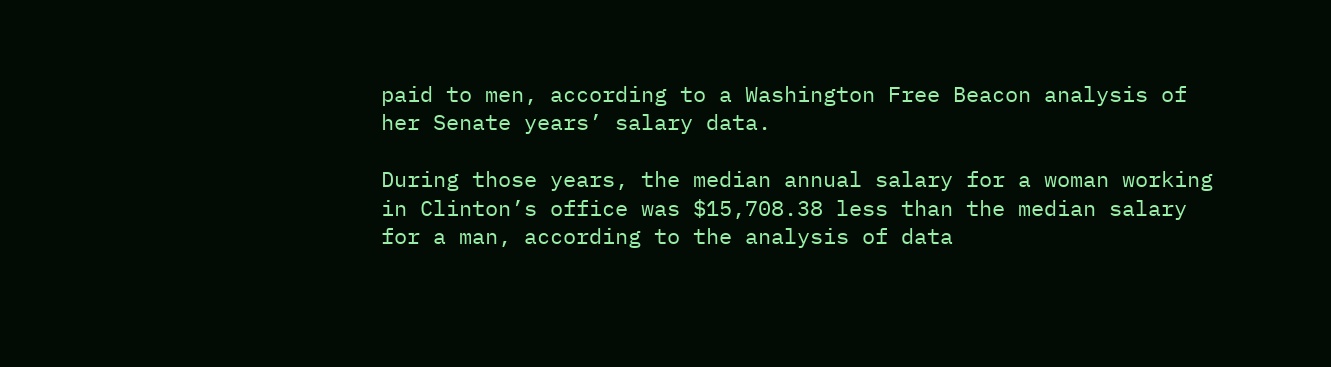paid to men, according to a Washington Free Beacon analysis of her Senate years’ salary data.

During those years, the median annual salary for a woman working in Clinton’s office was $15,708.38 less than the median salary for a man, according to the analysis of data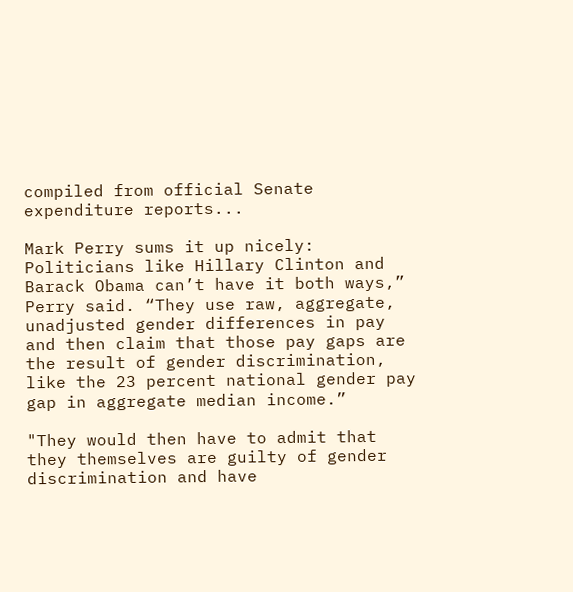compiled from official Senate expenditure reports...

Mark Perry sums it up nicely:
Politicians like Hillary Clinton and Barack Obama can’t have it both ways,” Perry said. “They use raw, aggregate, unadjusted gender differences in pay and then claim that those pay gaps are the result of gender discrimination, like the 23 percent national gender pay gap in aggregate median income.”

"They would then have to admit that they themselves are guilty of gender discrimination and have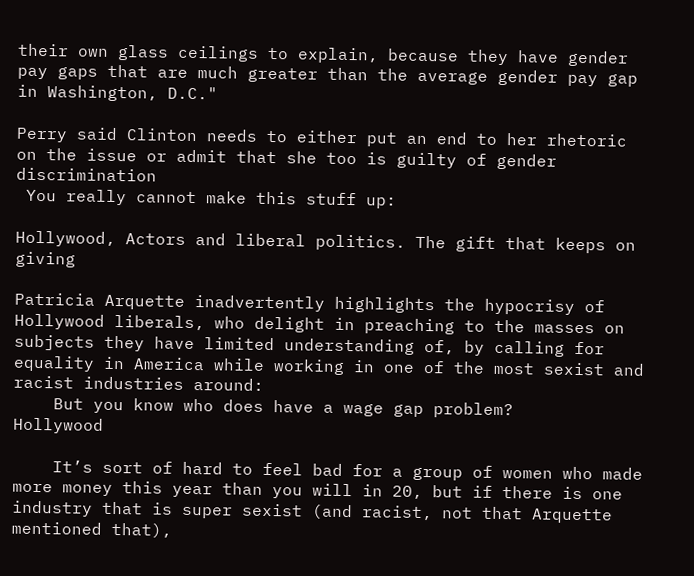their own glass ceilings to explain, because they have gender pay gaps that are much greater than the average gender pay gap in Washington, D.C."

Perry said Clinton needs to either put an end to her rhetoric on the issue or admit that she too is guilty of gender discrimination
 You really cannot make this stuff up:

Hollywood, Actors and liberal politics. The gift that keeps on giving

Patricia Arquette inadvertently highlights the hypocrisy of Hollywood liberals, who delight in preaching to the masses on subjects they have limited understanding of, by calling for equality in America while working in one of the most sexist and racist industries around:
    But you know who does have a wage gap problem?     Hollywood

    It’s sort of hard to feel bad for a group of women who made more money this year than you will in 20, but if there is one industry that is super sexist (and racist, not that Arquette mentioned that),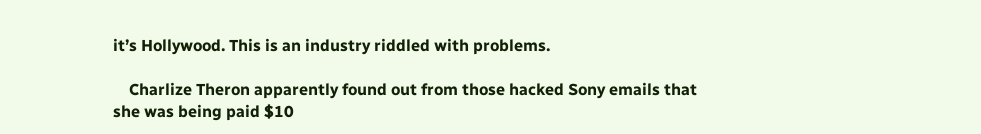it’s Hollywood. This is an industry riddled with problems.

    Charlize Theron apparently found out from those hacked Sony emails that she was being paid $10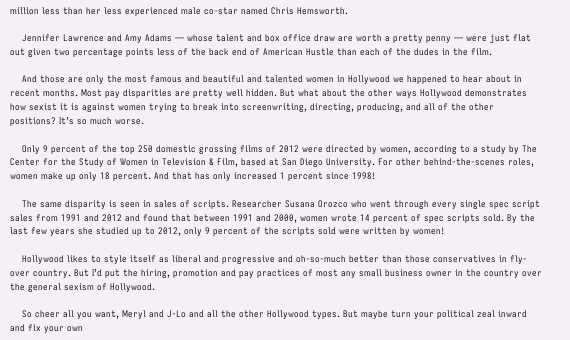million less than her less experienced male co-star named Chris Hemsworth.

    Jennifer Lawrence and Amy Adams — whose talent and box office draw are worth a pretty penny — were just flat out given two percentage points less of the back end of American Hustle than each of the dudes in the film.

    And those are only the most famous and beautiful and talented women in Hollywood we happened to hear about in recent months. Most pay disparities are pretty well hidden. But what about the other ways Hollywood demonstrates how sexist it is against women trying to break into screenwriting, directing, producing, and all of the other positions? It’s so much worse.

    Only 9 percent of the top 250 domestic grossing films of 2012 were directed by women, according to a study by The Center for the Study of Women in Television & Film, based at San Diego University. For other behind-the-scenes roles, women make up only 18 percent. And that has only increased 1 percent since 1998!

    The same disparity is seen in sales of scripts. Researcher Susana Orozco who went through every single spec script sales from 1991 and 2012 and found that between 1991 and 2000, women wrote 14 percent of spec scripts sold. By the last few years she studied up to 2012, only 9 percent of the scripts sold were written by women!

    Hollywood likes to style itself as liberal and progressive and oh-so-much better than those conservatives in fly-over country. But I’d put the hiring, promotion and pay practices of most any small business owner in the country over the general sexism of Hollywood.

    So cheer all you want, Meryl and J-Lo and all the other Hollywood types. But maybe turn your political zeal inward and fix your own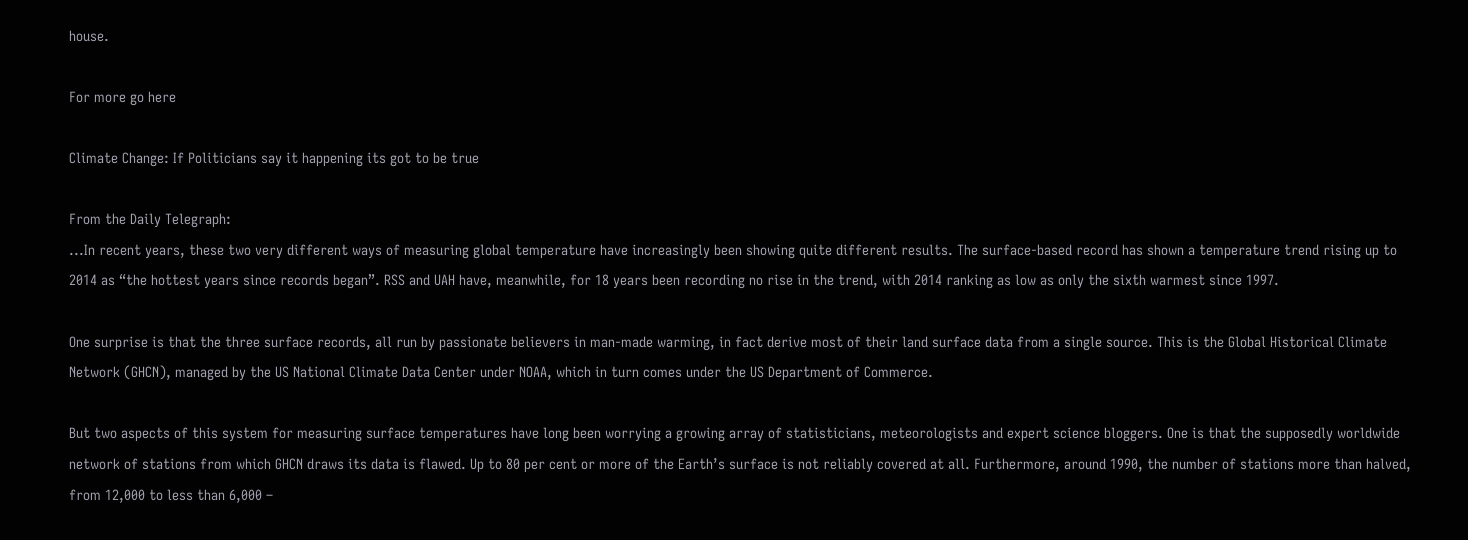house.

For more go here

Climate Change: If Politicians say it happening its got to be true

From the Daily Telegraph:
...In recent years, these two very different ways of measuring global temperature have increasingly been showing quite different results. The surface-based record has shown a temperature trend rising up to 2014 as “the hottest years since records began”. RSS and UAH have, meanwhile, for 18 years been recording no rise in the trend, with 2014 ranking as low as only the sixth warmest since 1997.

One surprise is that the three surface records, all run by passionate believers in man-made warming, in fact derive most of their land surface data from a single source. This is the Global Historical Climate Network (GHCN), managed by the US National Climate Data Center under NOAA, which in turn comes under the US Department of Commerce.

But two aspects of this system for measuring surface temperatures have long been worrying a growing array of statisticians, meteorologists and expert science bloggers. One is that the supposedly worldwide network of stations from which GHCN draws its data is flawed. Up to 80 per cent or more of the Earth’s surface is not reliably covered at all. Furthermore, around 1990, the number of stations more than halved, from 12,000 to less than 6,000 –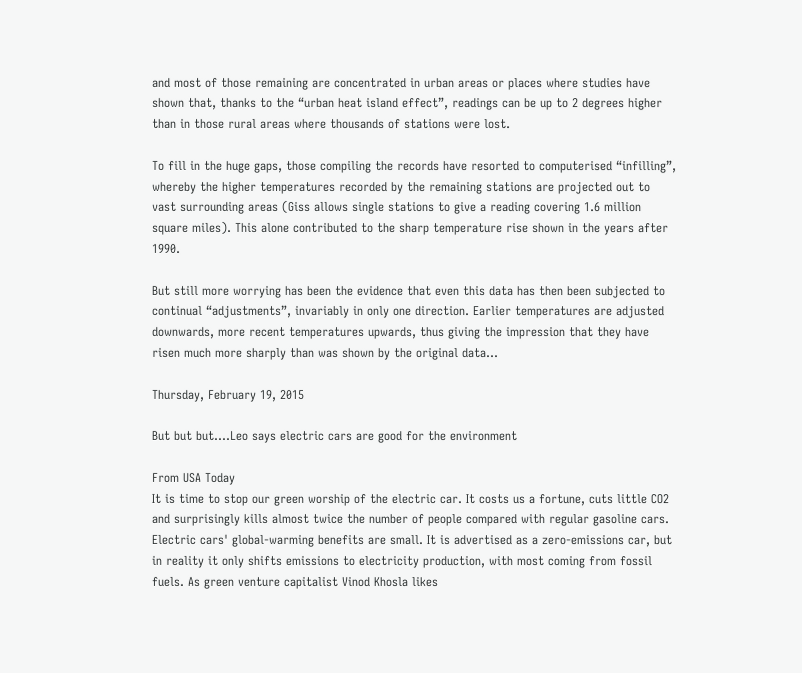and most of those remaining are concentrated in urban areas or places where studies have shown that, thanks to the “urban heat island effect”, readings can be up to 2 degrees higher than in those rural areas where thousands of stations were lost.

To fill in the huge gaps, those compiling the records have resorted to computerised “infilling”, whereby the higher temperatures recorded by the remaining stations are projected out to vast surrounding areas (Giss allows single stations to give a reading covering 1.6 million square miles). This alone contributed to the sharp temperature rise shown in the years after 1990.

But still more worrying has been the evidence that even this data has then been subjected to continual “adjustments”, invariably in only one direction. Earlier temperatures are adjusted downwards, more recent temperatures upwards, thus giving the impression that they have risen much more sharply than was shown by the original data...

Thursday, February 19, 2015

But but but....Leo says electric cars are good for the environment

From USA Today
It is time to stop our green worship of the electric car. It costs us a fortune, cuts little CO2 and surprisingly kills almost twice the number of people compared with regular gasoline cars.
Electric cars' global-warming benefits are small. It is advertised as a zero-emissions car, but in reality it only shifts emissions to electricity production, with most coming from fossil fuels. As green venture capitalist Vinod Khosla likes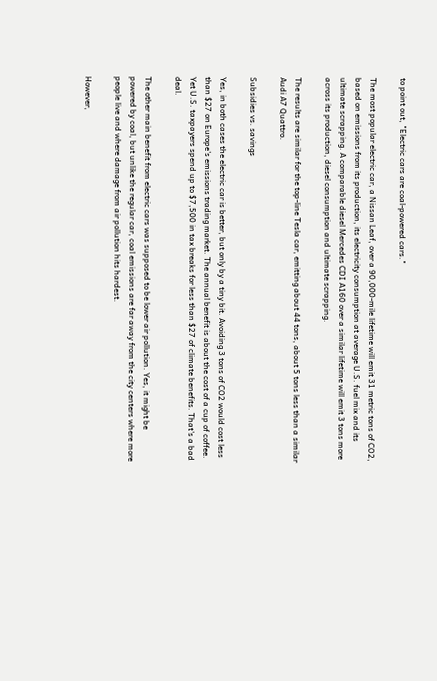to point out, "Electric cars are coal-powered cars."

The most popular electric car, a Nissan Leaf, over a 90,000-mile lifetime will emit 31 metric tons of CO2, based on emissions from its production, its electricity consumption at average U.S. fuel mix and its ultimate scrapping. A comparable diesel Mercedes CDI A160 over a similar lifetime will emit 3 tons more across its production, diesel consumption and ultimate scrapping.

The results are similar for the top-line Tesla car, emitting about 44 tons, about 5 tons less than a similar Audi A7 Quattro.

Subsidies vs. savings

Yes, in both cases the electric car is better, but only by a tiny bit. Avoiding 3 tons of CO2 would cost less than $27 on Europe's emissions trading market. The annual benefit is about the cost of a cup of coffee. Yet U.S. taxpayers spend up to $7,500 in tax breaks for less than $27 of climate benefits. That's a bad deal.

The other main benefit from electric cars was supposed to be lower air pollution. Yes, it might be powered by coal, but unlike the regular car, coal emissions are far away from the city centers where more people live and where damage from air pollution hits hardest.

However,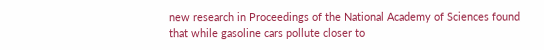new research in Proceedings of the National Academy of Sciences found that while gasoline cars pollute closer to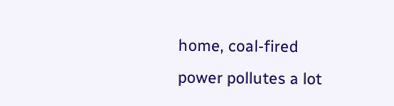home, coal-fired power pollutes a lot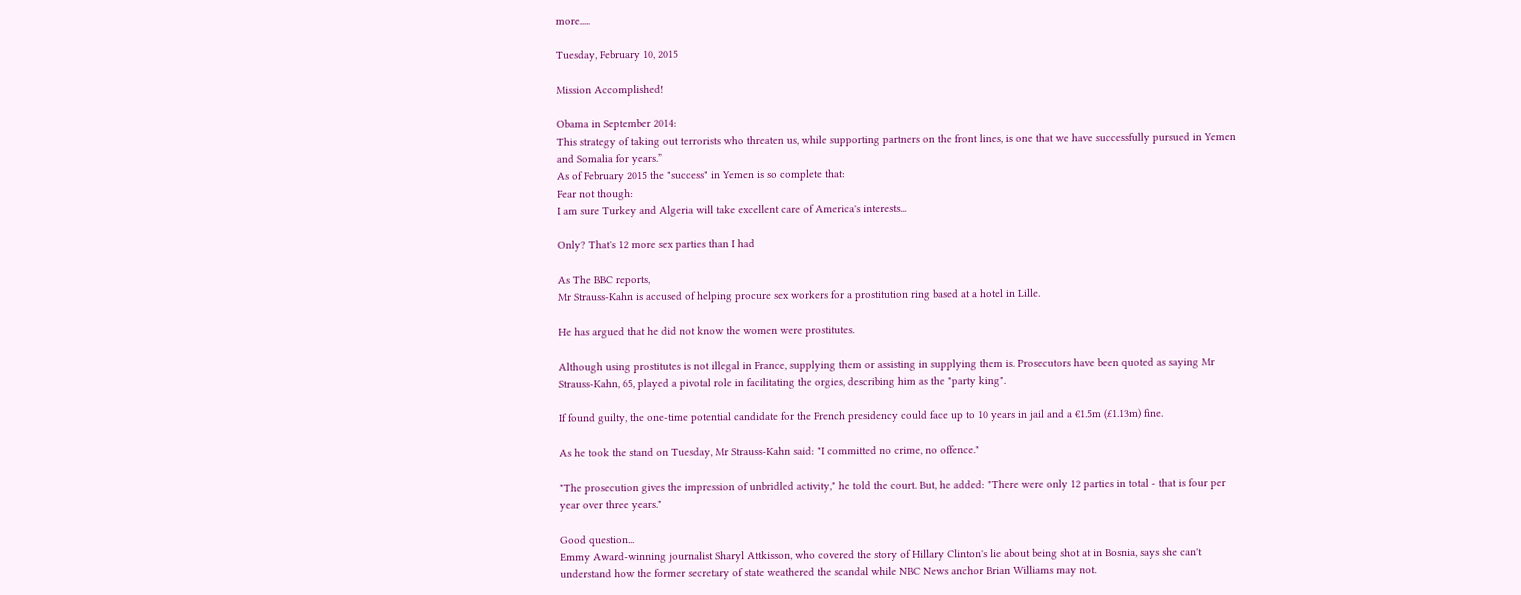more.....

Tuesday, February 10, 2015

Mission Accomplished!

Obama in September 2014:
This strategy of taking out terrorists who threaten us, while supporting partners on the front lines, is one that we have successfully pursued in Yemen and Somalia for years.”
As of February 2015 the "success" in Yemen is so complete that:
Fear not though:
I am sure Turkey and Algeria will take excellent care of America's interests...

Only? That's 12 more sex parties than I had

As The BBC reports,
Mr Strauss-Kahn is accused of helping procure sex workers for a prostitution ring based at a hotel in Lille.

He has argued that he did not know the women were prostitutes.

Although using prostitutes is not illegal in France, supplying them or assisting in supplying them is. Prosecutors have been quoted as saying Mr Strauss-Kahn, 65, played a pivotal role in facilitating the orgies, describing him as the "party king".

If found guilty, the one-time potential candidate for the French presidency could face up to 10 years in jail and a €1.5m (£1.13m) fine.

As he took the stand on Tuesday, Mr Strauss-Kahn said: "I committed no crime, no offence."

"The prosecution gives the impression of unbridled activity," he told the court. But, he added: "There were only 12 parties in total - that is four per year over three years."

Good question...
Emmy Award-winning journalist Sharyl Attkisson, who covered the story of Hillary Clinton's lie about being shot at in Bosnia, says she can't understand how the former secretary of state weathered the scandal while NBC News anchor Brian Williams may not.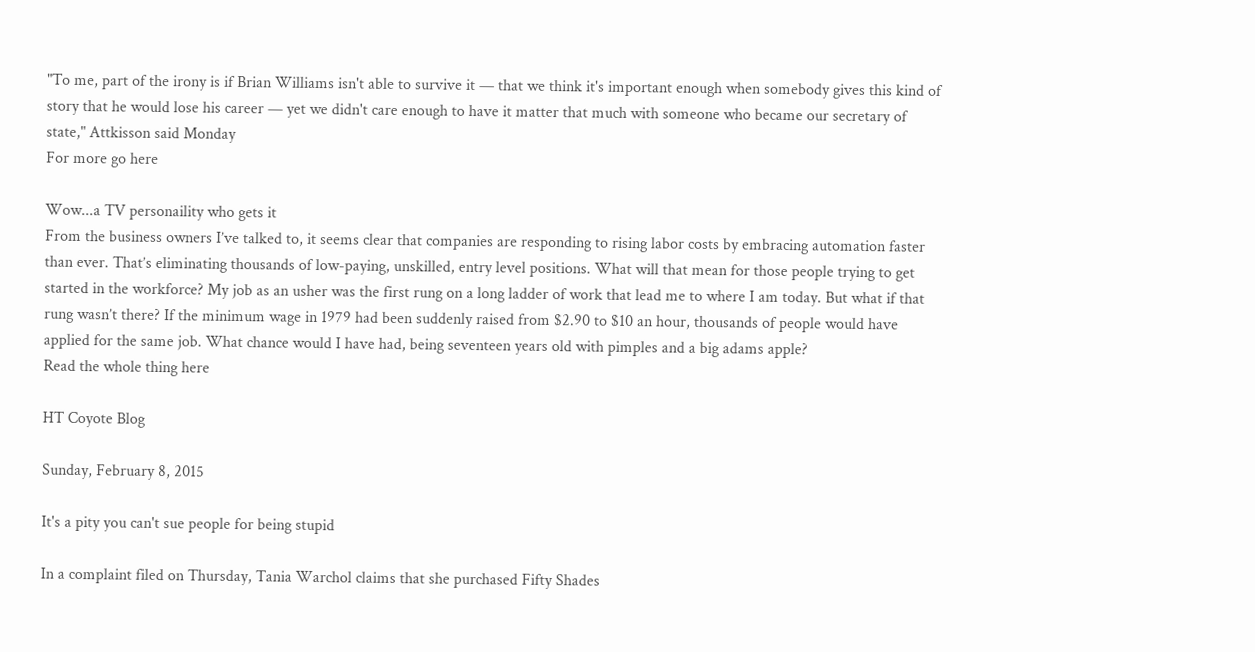"To me, part of the irony is if Brian Williams isn't able to survive it — that we think it's important enough when somebody gives this kind of story that he would lose his career — yet we didn't care enough to have it matter that much with someone who became our secretary of state," Attkisson said Monday
For more go here

Wow...a TV personaility who gets it
From the business owners I’ve talked to, it seems clear that companies are responding to rising labor costs by embracing automation faster than ever. That’s eliminating thousands of low-paying, unskilled, entry level positions. What will that mean for those people trying to get started in the workforce? My job as an usher was the first rung on a long ladder of work that lead me to where I am today. But what if that rung wasn’t there? If the minimum wage in 1979 had been suddenly raised from $2.90 to $10 an hour, thousands of people would have applied for the same job. What chance would I have had, being seventeen years old with pimples and a big adams apple?
Read the whole thing here

HT Coyote Blog

Sunday, February 8, 2015

It's a pity you can't sue people for being stupid

In a complaint filed on Thursday, Tania Warchol claims that she purchased Fifty Shades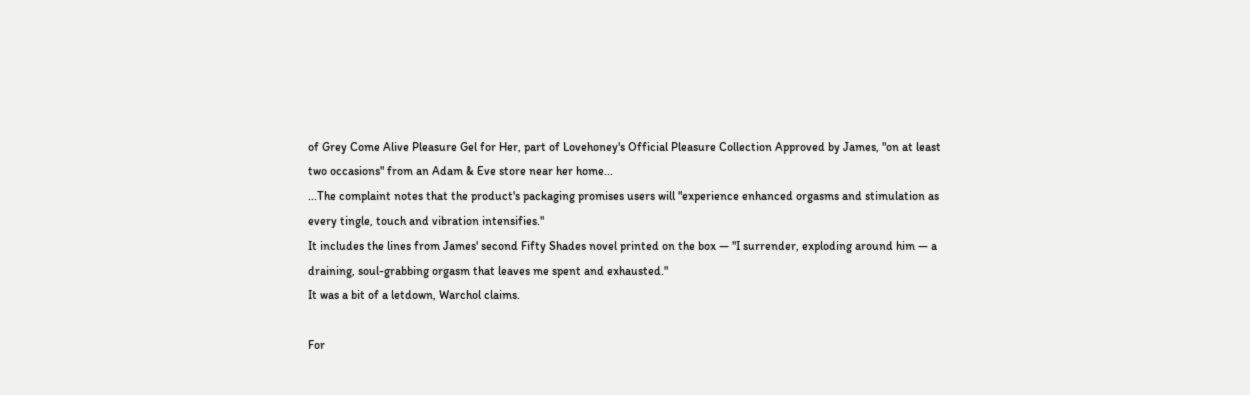of Grey Come Alive Pleasure Gel for Her, part of Lovehoney's Official Pleasure Collection Approved by James, "on at least two occasions" from an Adam & Eve store near her home...
...The complaint notes that the product's packaging promises users will "experience enhanced orgasms and stimulation as every tingle, touch and vibration intensifies."
It includes the lines from James' second Fifty Shades novel printed on the box — "I surrender, exploding around him — a draining, soul-grabbing orgasm that leaves me spent and exhausted."
It was a bit of a letdown, Warchol claims.

For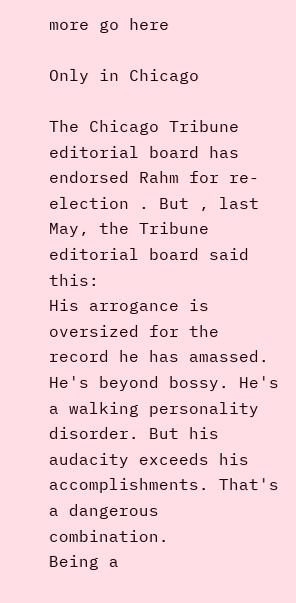more go here

Only in Chicago

The Chicago Tribune editorial board has endorsed Rahm for re-election . But , last May, the Tribune editorial board said this:
His arrogance is oversized for the record he has amassed. He's beyond bossy. He's a walking personality disorder. But his audacity exceeds his accomplishments. That's a dangerous combination.
Being a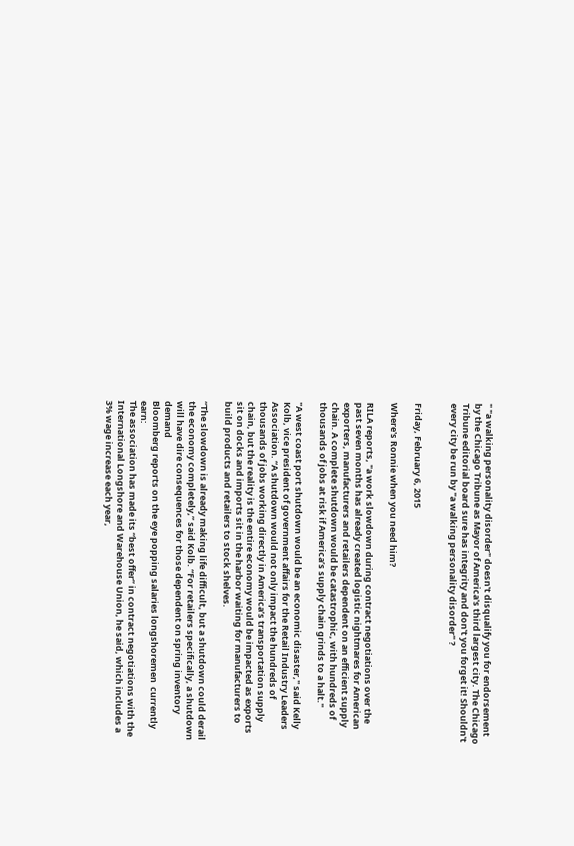" "a walking personality disorder" doesn't disqualify you for endorsement by the Chicago Tribune as Mayor of America's third largest city. The Chicago Tribune editorial board sure has integrity and don't you forget it! Shouldn't every city be run by "a walking personality disorder" ?


Friday, February 6, 2015

Where's Ronnie when you need him?

RILA reports, "a work slowdown during contract negotiations over the past seven months has already created logistic nightmares for American exporters, manufacturers and retailers dependent on an efficient supply chain. A complete shutdown would be catastrophic, with hundreds of thousands of jobs at risk if America’s supply chain grinds to a halt."

"A west coast port shutdown would be an economic disaster," said Kelly Kolb, vice president of government affairs for the Retail Industry Leaders Association. “A shutdown would not only impact the hundreds of thousands of jobs working directly in America’s transportation supply chain, but the reality is the entire economy would be impacted as exports sit on docks and imports sit in the harbor waiting for manufacturers to build products and retailers to stock shelves.

“The slowdown is already making life difficult, but a shutdown could derail the economy completely,” said Kolb. “For retailers specifically, a shutdown will have dire consequences for those dependent on spring inventory demand
Bloomberg reports on the eye popping salaries longshoremen  currently earn:
The association has made its “best offer” in contract negotiations with the International Longshore and Warehouse Union, he said, which includes a 3% wage increase each year,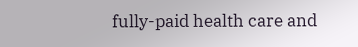fully-paid health care and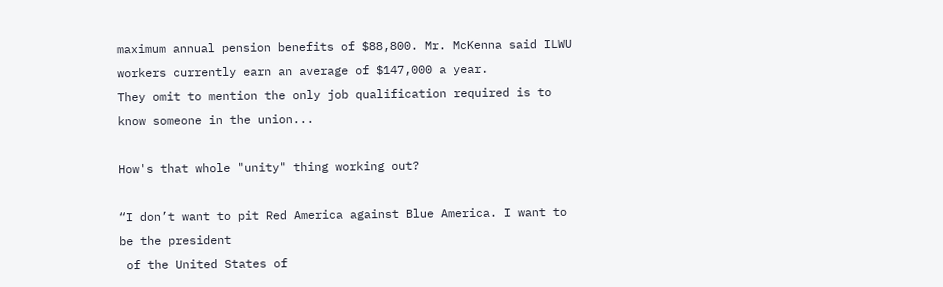maximum annual pension benefits of $88,800. Mr. McKenna said ILWU workers currently earn an average of $147,000 a year.
They omit to mention the only job qualification required is to know someone in the union...

How's that whole "unity" thing working out?

“I don’t want to pit Red America against Blue America. I want to be the president
 of the United States of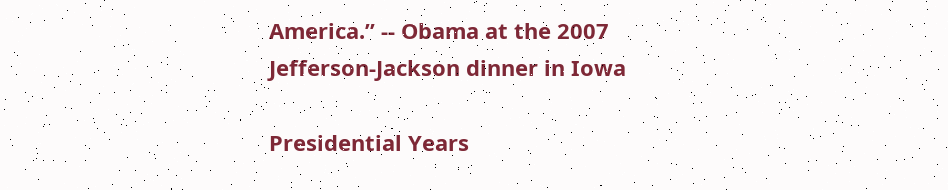America.” -- Obama at the 2007 Jefferson-Jackson dinner in Iowa

Presidential Years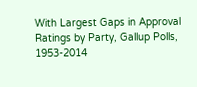With Largest Gaps in Approval Ratings by Party, Gallup Polls, 1953-2014